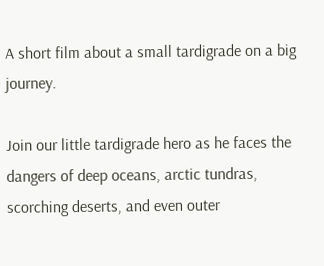A short film about a small tardigrade on a big journey.

Join our little tardigrade hero as he faces the dangers of deep oceans, arctic tundras, scorching deserts, and even outer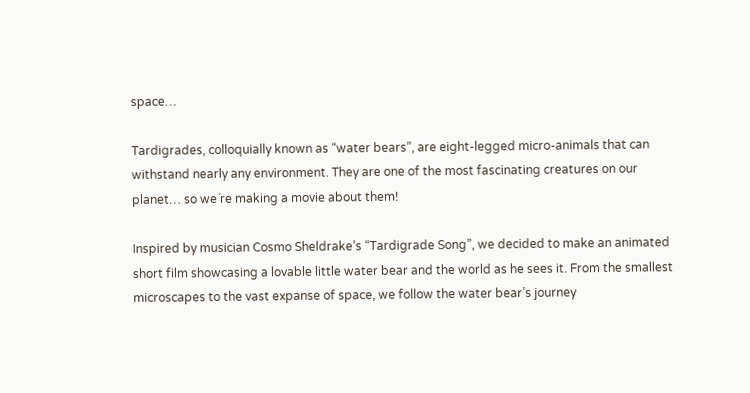space…

Tardigrades, colloquially known as “water bears”, are eight-legged micro-animals that can withstand nearly any environment. They are one of the most fascinating creatures on our planet… so we´re making a movie about them!

Inspired by musician Cosmo Sheldrake’s “Tardigrade Song”, we decided to make an animated short film showcasing a lovable little water bear and the world as he sees it. From the smallest microscapes to the vast expanse of space, we follow the water bear’s journey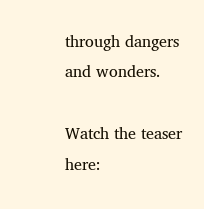through dangers and wonders.

Watch the teaser here: